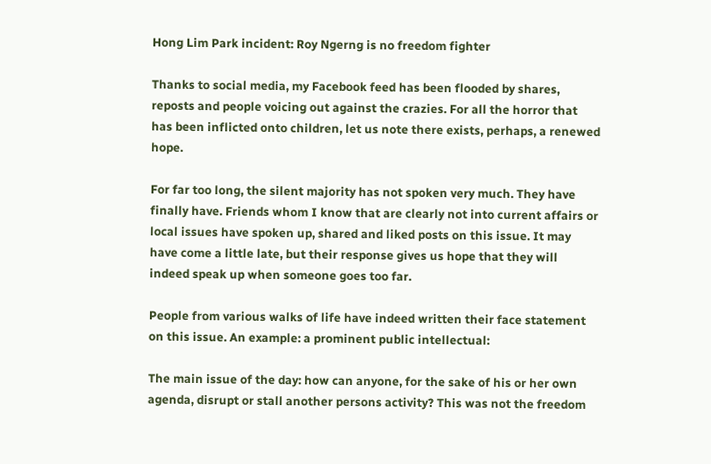Hong Lim Park incident: Roy Ngerng is no freedom fighter

Thanks to social media, my Facebook feed has been flooded by shares, reposts and people voicing out against the crazies. For all the horror that has been inflicted onto children, let us note there exists, perhaps, a renewed hope.

For far too long, the silent majority has not spoken very much. They have finally have. Friends whom I know that are clearly not into current affairs or local issues have spoken up, shared and liked posts on this issue. It may have come a little late, but their response gives us hope that they will indeed speak up when someone goes too far.

People from various walks of life have indeed written their face statement on this issue. An example: a prominent public intellectual:

The main issue of the day: how can anyone, for the sake of his or her own agenda, disrupt or stall another persons activity? This was not the freedom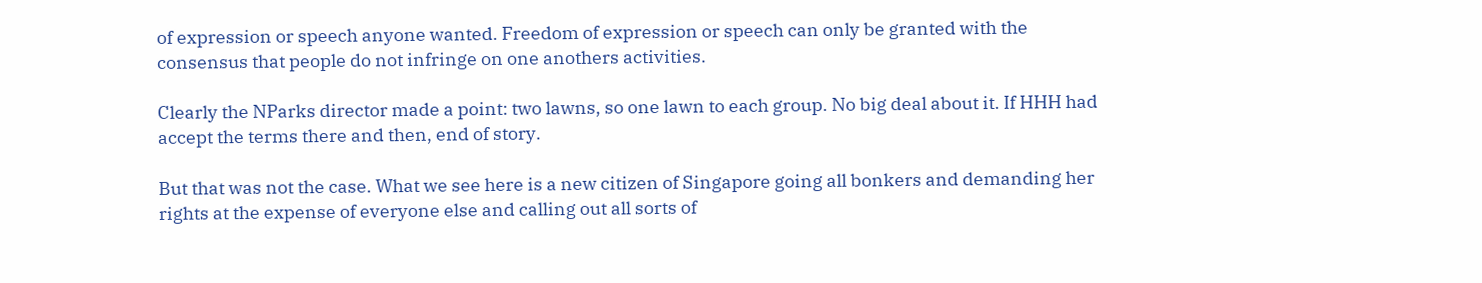of expression or speech anyone wanted. Freedom of expression or speech can only be granted with the consensus that people do not infringe on one anothers activities.

Clearly the NParks director made a point: two lawns, so one lawn to each group. No big deal about it. If HHH had accept the terms there and then, end of story.

But that was not the case. What we see here is a new citizen of Singapore going all bonkers and demanding her rights at the expense of everyone else and calling out all sorts of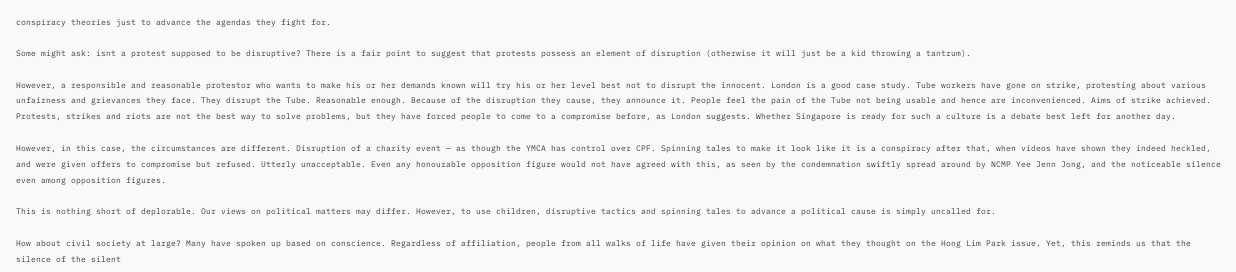conspiracy theories just to advance the agendas they fight for.

Some might ask: isnt a protest supposed to be disruptive? There is a fair point to suggest that protests possess an element of disruption (otherwise it will just be a kid throwing a tantrum).

However, a responsible and reasonable protestor who wants to make his or her demands known will try his or her level best not to disrupt the innocent. London is a good case study. Tube workers have gone on strike, protesting about various unfairness and grievances they face. They disrupt the Tube. Reasonable enough. Because of the disruption they cause, they announce it. People feel the pain of the Tube not being usable and hence are inconvenienced. Aims of strike achieved. Protests, strikes and riots are not the best way to solve problems, but they have forced people to come to a compromise before, as London suggests. Whether Singapore is ready for such a culture is a debate best left for another day.

However, in this case, the circumstances are different. Disruption of a charity event — as though the YMCA has control over CPF. Spinning tales to make it look like it is a conspiracy after that, when videos have shown they indeed heckled, and were given offers to compromise but refused. Utterly unacceptable. Even any honourable opposition figure would not have agreed with this, as seen by the condemnation swiftly spread around by NCMP Yee Jenn Jong, and the noticeable silence even among opposition figures.

This is nothing short of deplorable. Our views on political matters may differ. However, to use children, disruptive tactics and spinning tales to advance a political cause is simply uncalled for.

How about civil society at large? Many have spoken up based on conscience. Regardless of affiliation, people from all walks of life have given their opinion on what they thought on the Hong Lim Park issue. Yet, this reminds us that the silence of the silent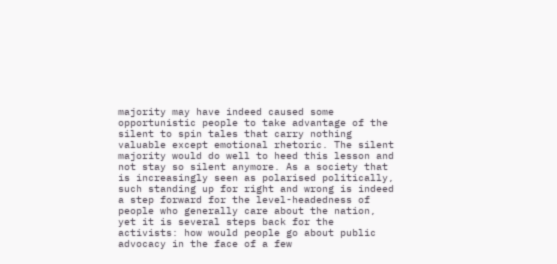majority may have indeed caused some opportunistic people to take advantage of the silent to spin tales that carry nothing valuable except emotional rhetoric. The silent majority would do well to heed this lesson and not stay so silent anymore. As a society that is increasingly seen as polarised politically, such standing up for right and wrong is indeed a step forward for the level-headedness of people who generally care about the nation, yet it is several steps back for the activists: how would people go about public advocacy in the face of a few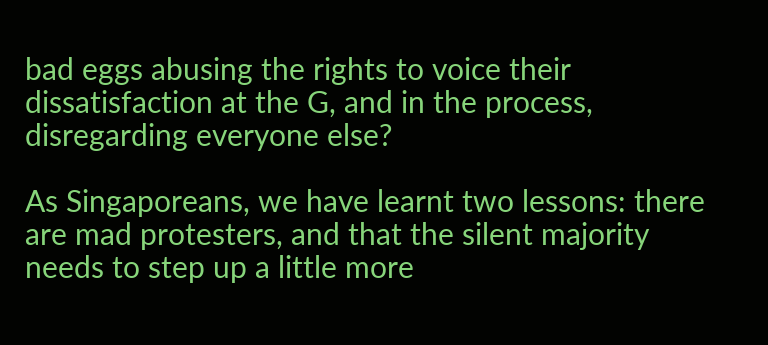bad eggs abusing the rights to voice their dissatisfaction at the G, and in the process, disregarding everyone else?

As Singaporeans, we have learnt two lessons: there are mad protesters, and that the silent majority needs to step up a little more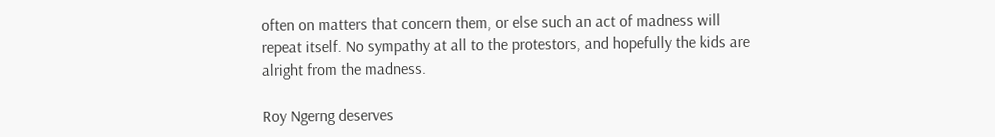often on matters that concern them, or else such an act of madness will repeat itself. No sympathy at all to the protestors, and hopefully the kids are alright from the madness.

Roy Ngerng deserves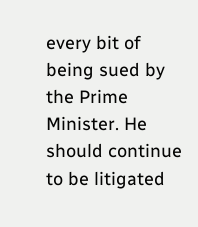every bit of being sued by the Prime Minister. He should continue to be litigated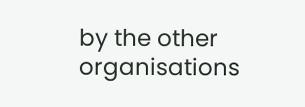by the other organisations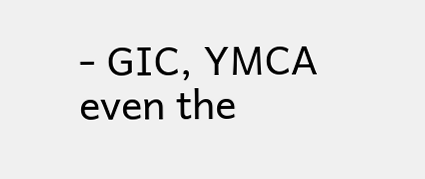- GIC, YMCA even the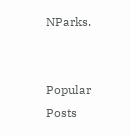NParks.


Popular Posts